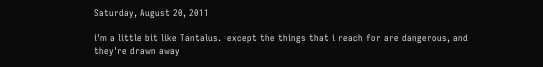Saturday, August 20, 2011

i'm a little bit like Tantalus.  except the things that i reach for are dangerous, and they're drawn away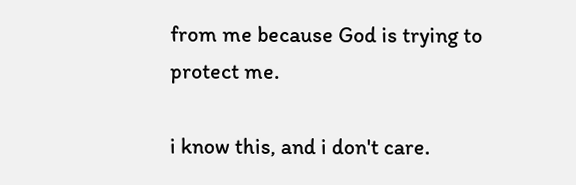from me because God is trying to protect me.

i know this, and i don't care.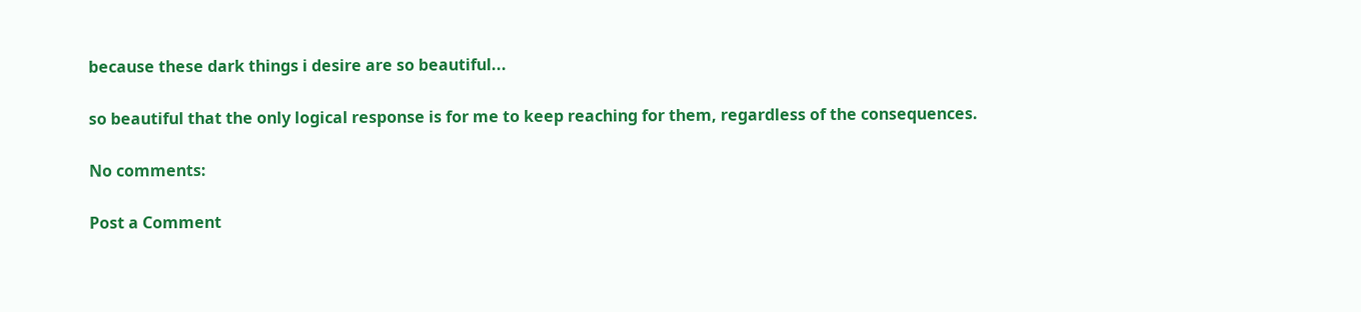because these dark things i desire are so beautiful...

so beautiful that the only logical response is for me to keep reaching for them, regardless of the consequences.

No comments:

Post a Comment